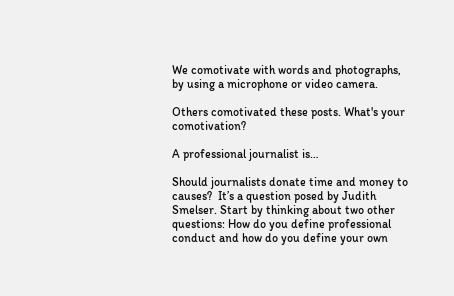We comotivate with words and photographs, by using a microphone or video camera.

Others comotivated these posts. What's your comotivation?

A professional journalist is…

Should journalists donate time and money to causes?  It’s a question posed by Judith Smelser. Start by thinking about two other questions: How do you define professional conduct and how do you define your own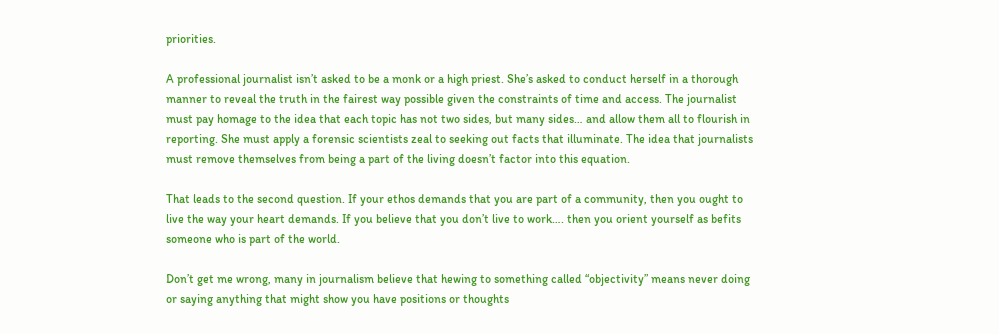priorities.

A professional journalist isn’t asked to be a monk or a high priest. She’s asked to conduct herself in a thorough manner to reveal the truth in the fairest way possible given the constraints of time and access. The journalist must pay homage to the idea that each topic has not two sides, but many sides… and allow them all to flourish in reporting. She must apply a forensic scientists zeal to seeking out facts that illuminate. The idea that journalists must remove themselves from being a part of the living doesn’t factor into this equation.

That leads to the second question. If your ethos demands that you are part of a community, then you ought to live the way your heart demands. If you believe that you don’t live to work…. then you orient yourself as befits someone who is part of the world.

Don’t get me wrong, many in journalism believe that hewing to something called “objectivity” means never doing or saying anything that might show you have positions or thoughts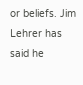or beliefs. Jim Lehrer has said he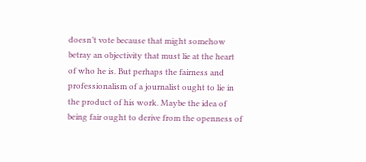doesn’t vote because that might somehow betray an objectivity that must lie at the heart of who he is. But perhaps the fairness and professionalism of a journalist ought to lie in the product of his work. Maybe the idea of being fair ought to derive from the openness of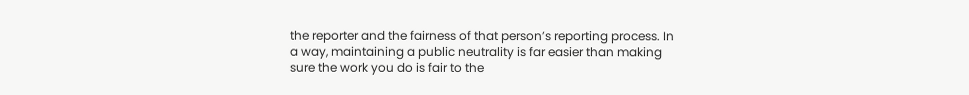the reporter and the fairness of that person’s reporting process. In a way, maintaining a public neutrality is far easier than making sure the work you do is fair to the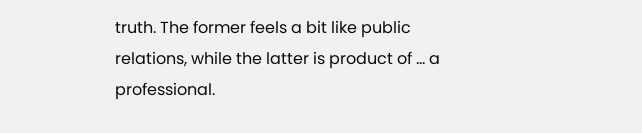truth. The former feels a bit like public relations, while the latter is product of … a professional.